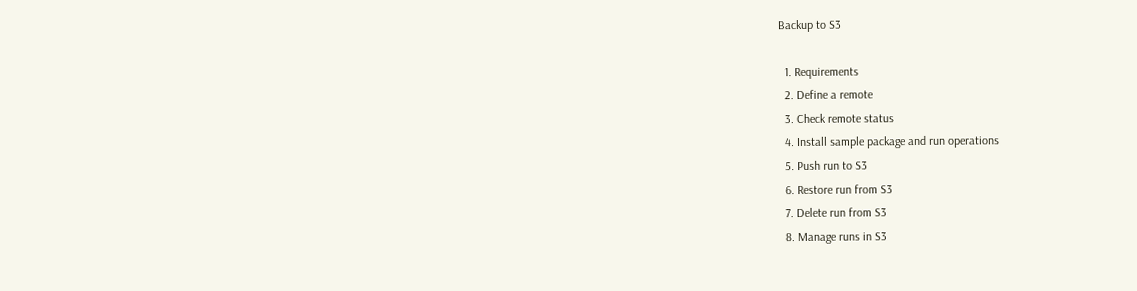Backup to S3

  1. Requirements
  2. Define a remote
  3. Check remote status
  4. Install sample package and run operations
  5. Push run to S3
  6. Restore run from S3
  7. Delete run from S3
  8. Manage runs in S3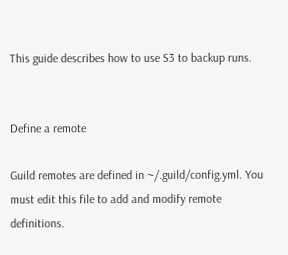This guide describes how to use S3 to backup runs.


Define a remote

Guild remotes are defined in ~/.guild/config.yml. You must edit this file to add and modify remote definitions.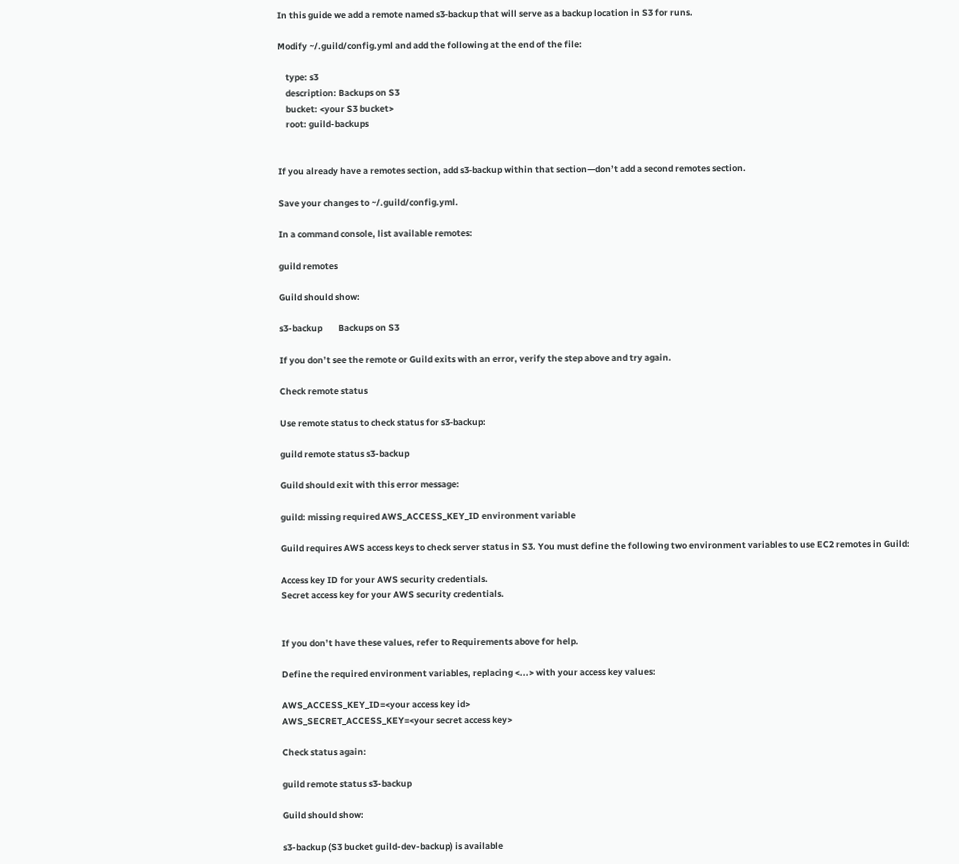In this guide we add a remote named s3‑backup that will serve as a backup location in S3 for runs.

Modify ~/.guild/config.yml and add the following at the end of the file:

    type: s3
    description: Backups on S3
    bucket: <your S3 bucket>
    root: guild-backups


If you already have a remotes section, add s3‑backup within that section—don’t add a second remotes section.

Save your changes to ~/.guild/config.yml.

In a command console, list available remotes:

guild remotes

Guild should show:

s3-backup        Backups on S3

If you don’t see the remote or Guild exits with an error, verify the step above and try again.

Check remote status

Use remote status to check status for s3‑backup:

guild remote status s3-backup

Guild should exit with this error message:

guild: missing required AWS_ACCESS_KEY_ID environment variable

Guild requires AWS access keys to check server status in S3. You must define the following two environment variables to use EC2 remotes in Guild:

Access key ID for your AWS security credentials.
Secret access key for your AWS security credentials.


If you don’t have these values, refer to Requirements above for help.

Define the required environment variables, replacing <...> with your access key values:

AWS_ACCESS_KEY_ID=<your access key id>
AWS_SECRET_ACCESS_KEY=<your secret access key>

Check status again:

guild remote status s3-backup

Guild should show:

s3-backup (S3 bucket guild-dev-backup) is available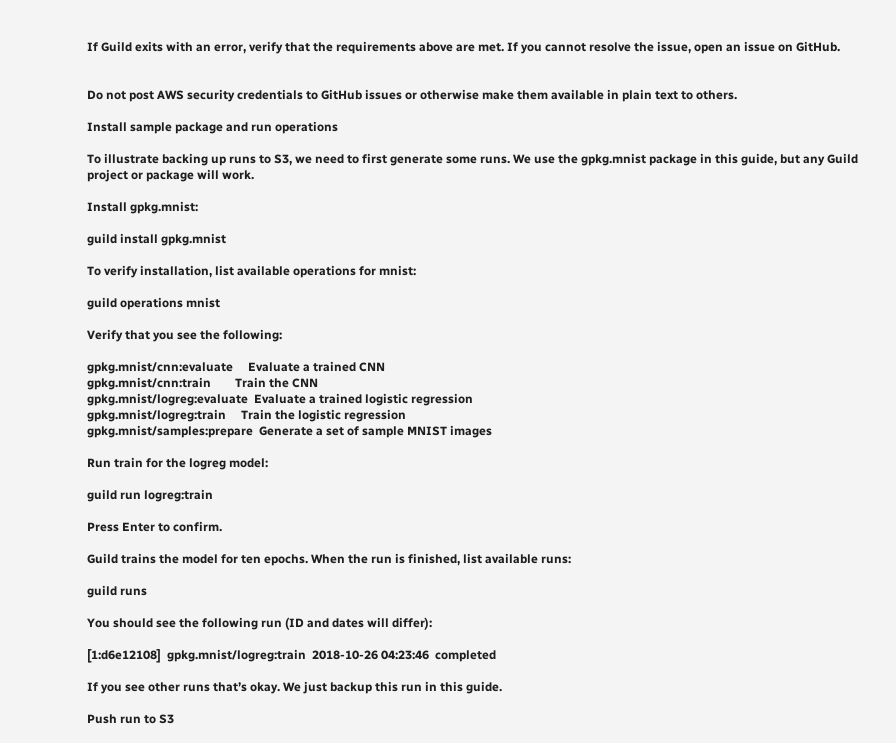If Guild exits with an error, verify that the requirements above are met. If you cannot resolve the issue, open an issue on GitHub.


Do not post AWS security credentials to GitHub issues or otherwise make them available in plain text to others.

Install sample package and run operations

To illustrate backing up runs to S3, we need to first generate some runs. We use the gpkg.mnist package in this guide, but any Guild project or package will work.

Install gpkg.mnist:

guild install gpkg.mnist

To verify installation, list available operations for mnist:

guild operations mnist

Verify that you see the following:

gpkg.mnist/cnn:evaluate     Evaluate a trained CNN
gpkg.mnist/cnn:train        Train the CNN
gpkg.mnist/logreg:evaluate  Evaluate a trained logistic regression
gpkg.mnist/logreg:train     Train the logistic regression
gpkg.mnist/samples:prepare  Generate a set of sample MNIST images

Run train for the logreg model:

guild run logreg:train

Press Enter to confirm.

Guild trains the model for ten epochs. When the run is finished, list available runs:

guild runs

You should see the following run (ID and dates will differ):

[1:d6e12108]  gpkg.mnist/logreg:train  2018-10-26 04:23:46  completed

If you see other runs that’s okay. We just backup this run in this guide.

Push run to S3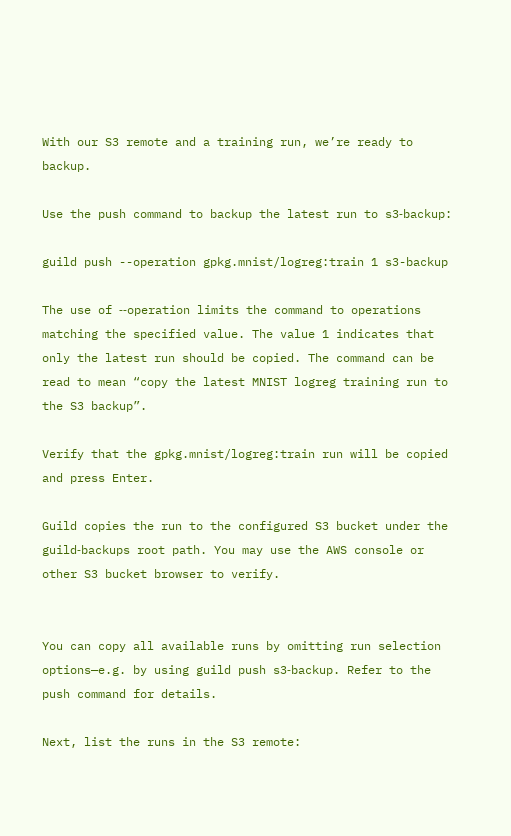With our S3 remote and a training run, we’re ready to backup.

Use the push command to backup the latest run to s3‑backup:

guild push --operation gpkg.mnist/logreg:train 1 s3-backup

The use of ‑‑operation limits the command to operations matching the specified value. The value 1 indicates that only the latest run should be copied. The command can be read to mean “copy the latest MNIST logreg training run to the S3 backup”.

Verify that the gpkg.mnist/logreg:train run will be copied and press Enter.

Guild copies the run to the configured S3 bucket under the guild‑backups root path. You may use the AWS console or other S3 bucket browser to verify.


You can copy all available runs by omitting run selection options—e.g. by using guild push s3‑backup. Refer to the push command for details.

Next, list the runs in the S3 remote: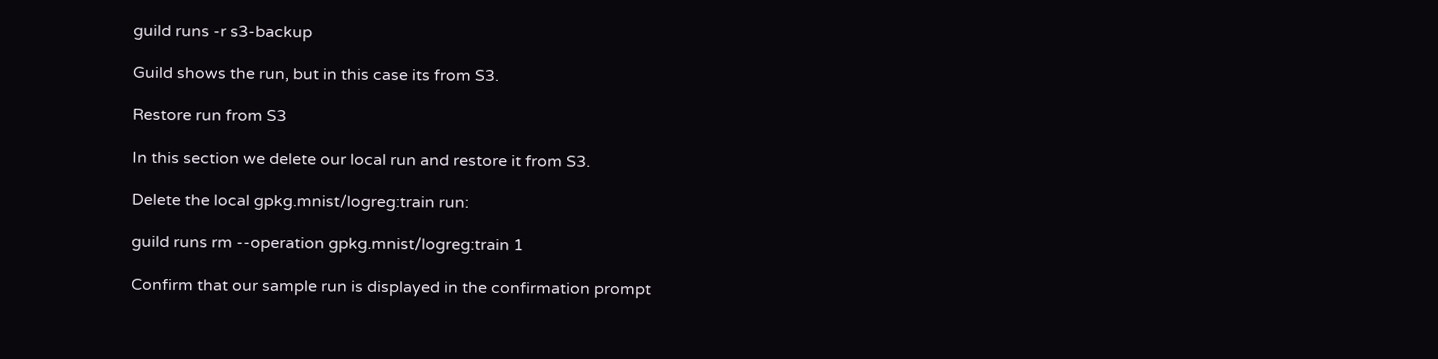guild runs -r s3-backup

Guild shows the run, but in this case its from S3.

Restore run from S3

In this section we delete our local run and restore it from S3.

Delete the local gpkg.mnist/logreg:train run:

guild runs rm --operation gpkg.mnist/logreg:train 1

Confirm that our sample run is displayed in the confirmation prompt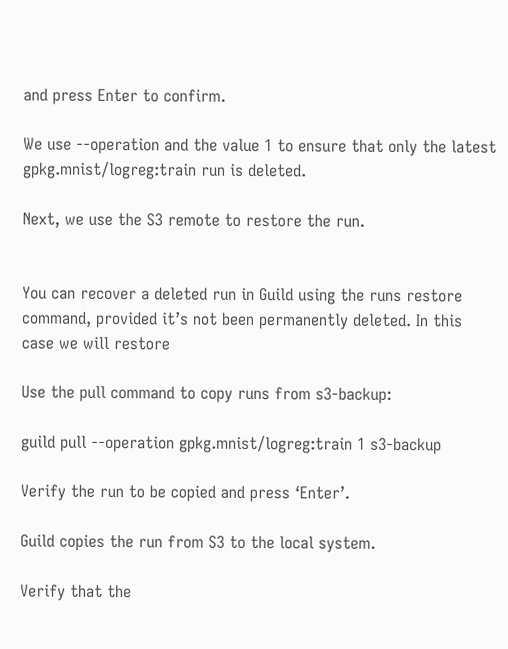and press Enter to confirm.

We use ‑‑operation and the value 1 to ensure that only the latest gpkg.mnist/logreg:train run is deleted.

Next, we use the S3 remote to restore the run.


You can recover a deleted run in Guild using the runs restore command, provided it’s not been permanently deleted. In this case we will restore

Use the pull command to copy runs from s3‑backup:

guild pull --operation gpkg.mnist/logreg:train 1 s3-backup

Verify the run to be copied and press ‘Enter’.

Guild copies the run from S3 to the local system.

Verify that the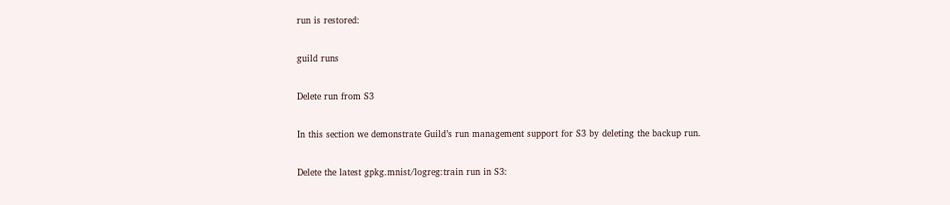run is restored:

guild runs

Delete run from S3

In this section we demonstrate Guild’s run management support for S3 by deleting the backup run.

Delete the latest gpkg.mnist/logreg:train run in S3: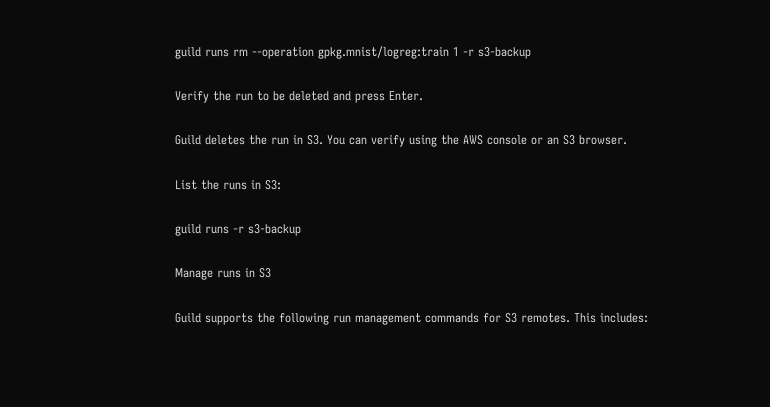guild runs rm --operation gpkg.mnist/logreg:train 1 -r s3-backup

Verify the run to be deleted and press Enter.

Guild deletes the run in S3. You can verify using the AWS console or an S3 browser.

List the runs in S3:

guild runs -r s3-backup

Manage runs in S3

Guild supports the following run management commands for S3 remotes. This includes: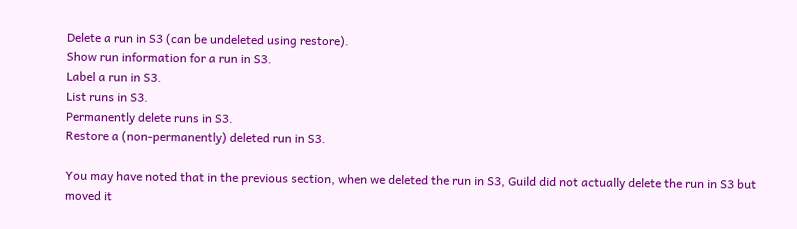Delete a run in S3 (can be undeleted using restore).
Show run information for a run in S3.
Label a run in S3.
List runs in S3.
Permanently delete runs in S3.
Restore a (non-permanently) deleted run in S3.

You may have noted that in the previous section, when we deleted the run in S3, Guild did not actually delete the run in S3 but moved it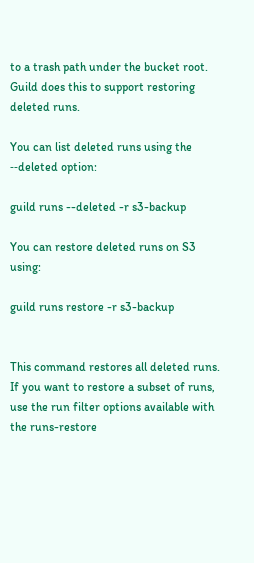to a trash path under the bucket root. Guild does this to support restoring deleted runs.

You can list deleted runs using the ‑‑deleted option:

guild runs --deleted -r s3-backup

You can restore deleted runs on S3 using:

guild runs restore -r s3-backup


This command restores all deleted runs. If you want to restore a subset of runs, use the run filter options available with the runs-restore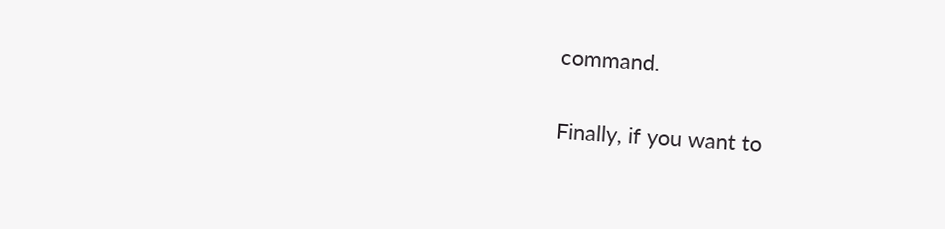command.

Finally, if you want to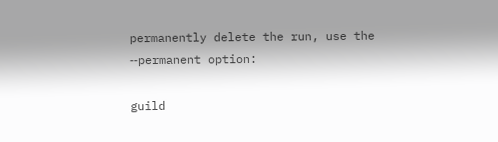permanently delete the run, use the ‑‑permanent option:

guild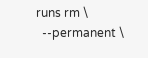runs rm \
  --permanent \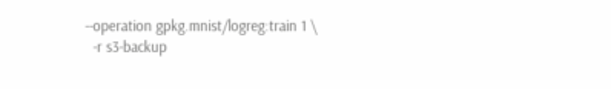--operation gpkg.mnist/logreg:train 1 \
  -r s3-backup